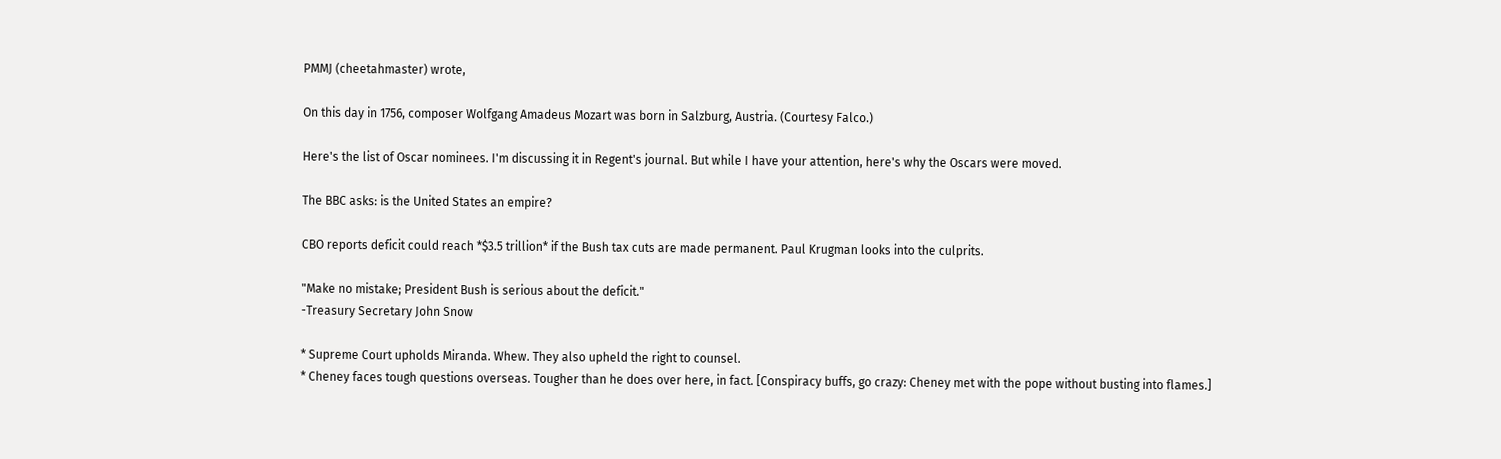PMMJ (cheetahmaster) wrote,

On this day in 1756, composer Wolfgang Amadeus Mozart was born in Salzburg, Austria. (Courtesy Falco.)

Here's the list of Oscar nominees. I'm discussing it in Regent's journal. But while I have your attention, here's why the Oscars were moved.

The BBC asks: is the United States an empire?

CBO reports deficit could reach *$3.5 trillion* if the Bush tax cuts are made permanent. Paul Krugman looks into the culprits.

"Make no mistake; President Bush is serious about the deficit."
-Treasury Secretary John Snow

* Supreme Court upholds Miranda. Whew. They also upheld the right to counsel.
* Cheney faces tough questions overseas. Tougher than he does over here, in fact. [Conspiracy buffs, go crazy: Cheney met with the pope without busting into flames.]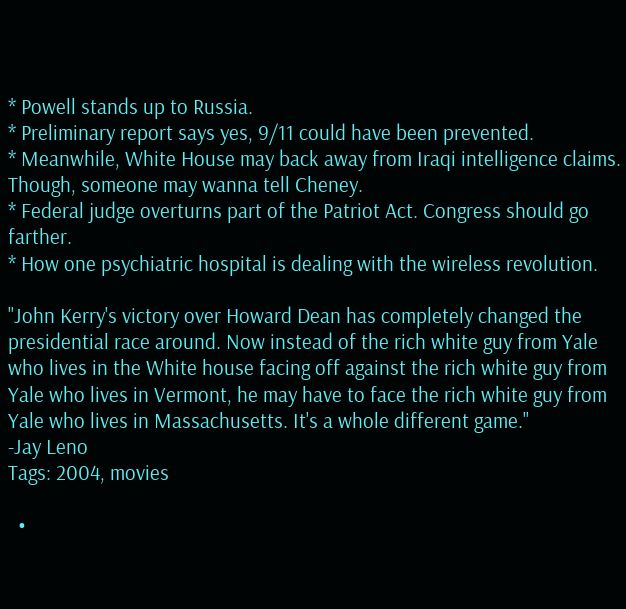* Powell stands up to Russia.
* Preliminary report says yes, 9/11 could have been prevented.
* Meanwhile, White House may back away from Iraqi intelligence claims. Though, someone may wanna tell Cheney.
* Federal judge overturns part of the Patriot Act. Congress should go farther.
* How one psychiatric hospital is dealing with the wireless revolution.

"John Kerry's victory over Howard Dean has completely changed the presidential race around. Now instead of the rich white guy from Yale who lives in the White house facing off against the rich white guy from Yale who lives in Vermont, he may have to face the rich white guy from Yale who lives in Massachusetts. It's a whole different game."
-Jay Leno
Tags: 2004, movies

  •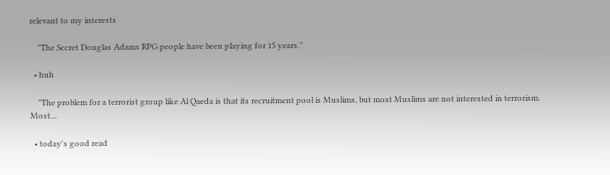relevant to my interests

    "The Secret Douglas Adams RPG people have been playing for 15 years."

  • huh

    "The problem for a terrorist group like Al Qaeda is that its recruitment pool is Muslims, but most Muslims are not interested in terrorism. Most…

  • today's good read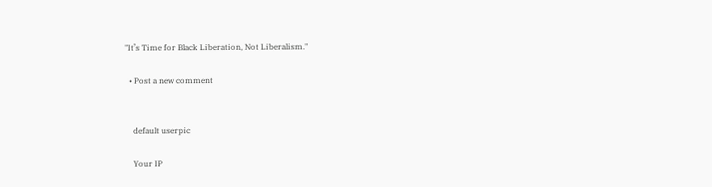"It’s Time for Black Liberation, Not Liberalism."

  • Post a new comment


    default userpic

    Your IP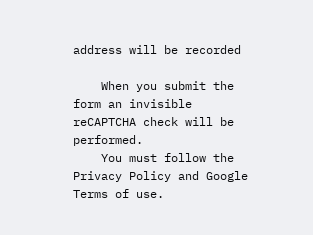address will be recorded

    When you submit the form an invisible reCAPTCHA check will be performed.
    You must follow the Privacy Policy and Google Terms of use.